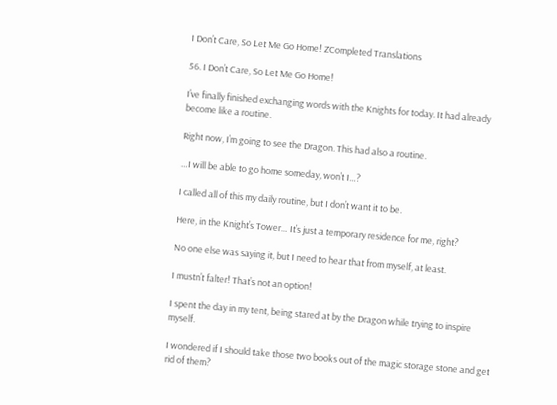I Don’t Care, So Let Me Go Home! ZCompleted Translations

56. I Don’t Care, So Let Me Go Home!

I’ve finally finished exchanging words with the Knights for today. It had already become like a routine.

Right now, I’m going to see the Dragon. This had also a routine.

…I will be able to go home someday, won’t I…?

I called all of this my daily routine, but I don’t want it to be.

Here, in the Knight’s Tower… It’s just a temporary residence for me, right?

No one else was saying it, but I need to hear that from myself, at least.

I mustn’t falter! That’s not an option!

I spent the day in my tent, being stared at by the Dragon while trying to inspire myself.

I wondered if I should take those two books out of the magic storage stone and get rid of them?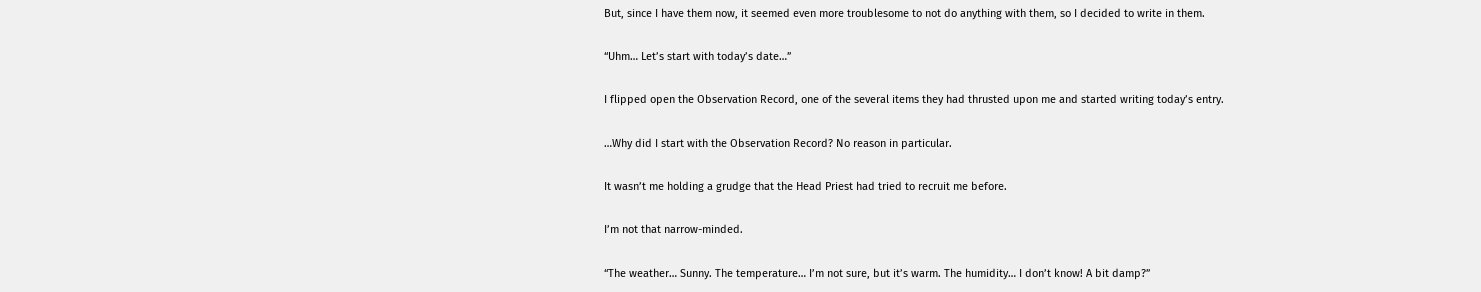But, since I have them now, it seemed even more troublesome to not do anything with them, so I decided to write in them.

“Uhm… Let’s start with today’s date…”

I flipped open the Observation Record, one of the several items they had thrusted upon me and started writing today’s entry.

…Why did I start with the Observation Record? No reason in particular.

It wasn’t me holding a grudge that the Head Priest had tried to recruit me before.

I’m not that narrow-minded.

“The weather… Sunny. The temperature… I’m not sure, but it’s warm. The humidity… I don’t know! A bit damp?”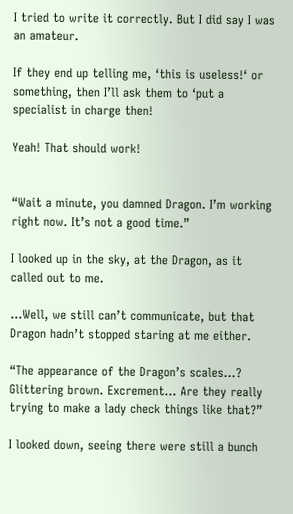I tried to write it correctly. But I did say I was an amateur.

If they end up telling me, ‘this is useless!‘ or something, then I’ll ask them to ‘put a specialist in charge then!

Yeah! That should work!


“Wait a minute, you damned Dragon. I’m working right now. It’s not a good time.”

I looked up in the sky, at the Dragon, as it called out to me.

…Well, we still can’t communicate, but that Dragon hadn’t stopped staring at me either.

“The appearance of the Dragon’s scales…? Glittering brown. Excrement… Are they really trying to make a lady check things like that?”

I looked down, seeing there were still a bunch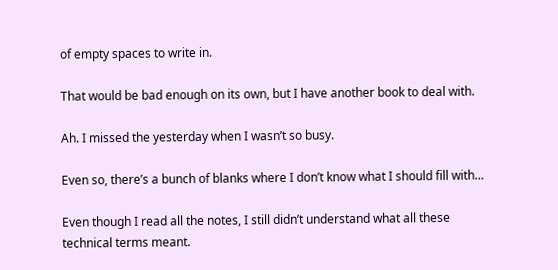of empty spaces to write in.

That would be bad enough on its own, but I have another book to deal with.

Ah. I missed the yesterday when I wasn’t so busy.

Even so, there’s a bunch of blanks where I don’t know what I should fill with…

Even though I read all the notes, I still didn’t understand what all these technical terms meant.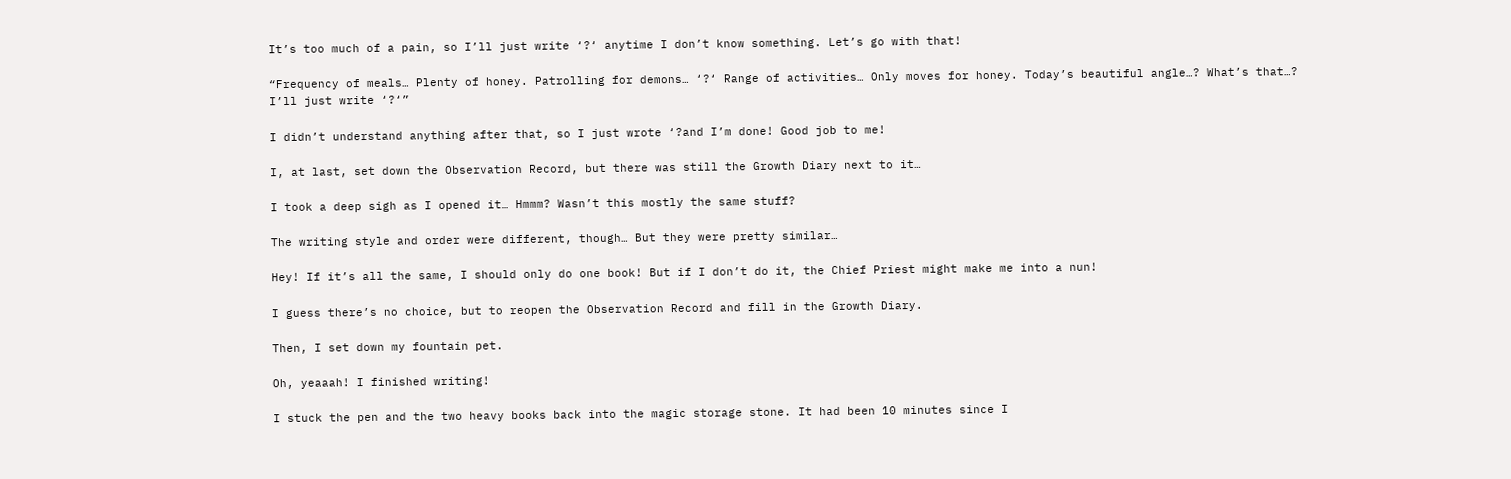It’s too much of a pain, so I’ll just write ‘?‘ anytime I don’t know something. Let’s go with that!

“Frequency of meals… Plenty of honey. Patrolling for demons… ‘?‘ Range of activities… Only moves for honey. Today’s beautiful angle…? What’s that…? I’ll just write ‘?‘”

I didn’t understand anything after that, so I just wrote ‘?and I’m done! Good job to me!

I, at last, set down the Observation Record, but there was still the Growth Diary next to it…

I took a deep sigh as I opened it… Hmmm? Wasn’t this mostly the same stuff?

The writing style and order were different, though… But they were pretty similar…

Hey! If it’s all the same, I should only do one book! But if I don’t do it, the Chief Priest might make me into a nun!

I guess there’s no choice, but to reopen the Observation Record and fill in the Growth Diary.

Then, I set down my fountain pet.

Oh, yeaaah! I finished writing!

I stuck the pen and the two heavy books back into the magic storage stone. It had been 10 minutes since I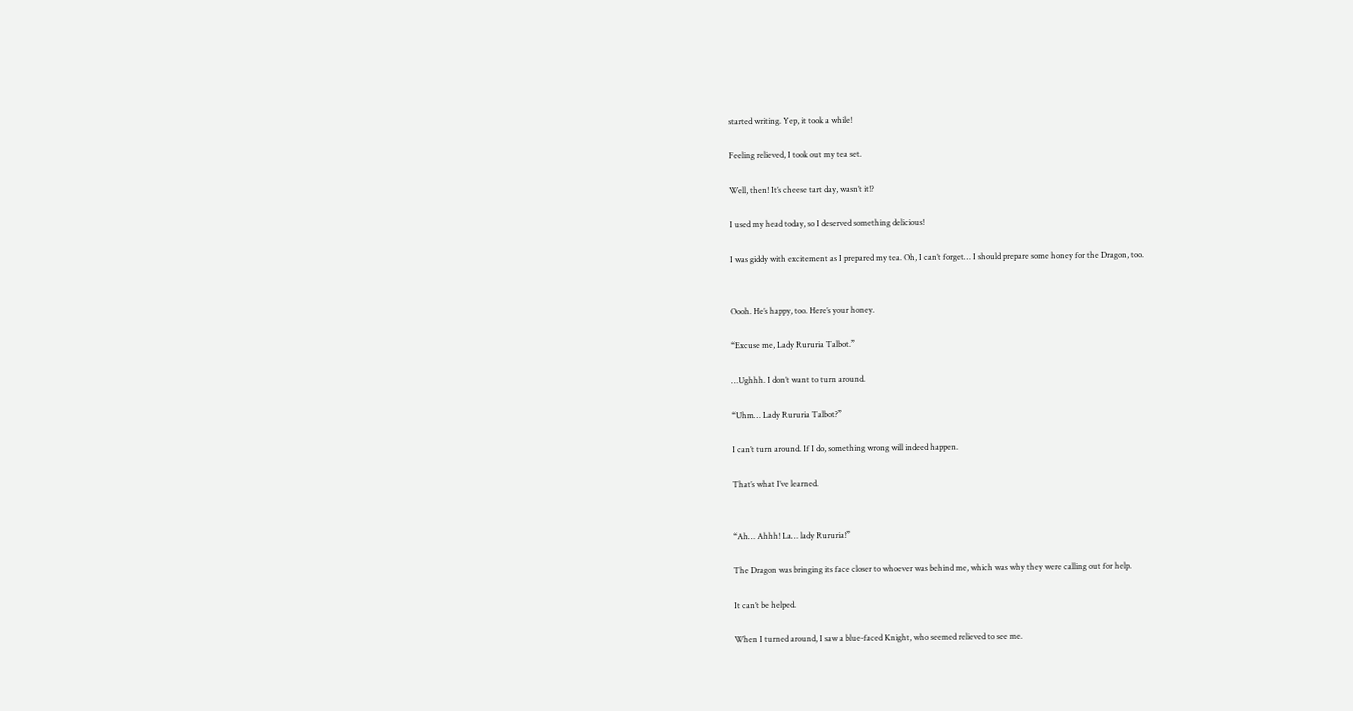started writing. Yep, it took a while!

Feeling relieved, I took out my tea set.

Well, then! It’s cheese tart day, wasn’t it!?

I used my head today, so I deserved something delicious!

I was giddy with excitement as I prepared my tea. Oh, I can’t forget… I should prepare some honey for the Dragon, too.


Oooh. He’s happy, too. Here’s your honey.

“Excuse me, Lady Rururia Talbot.”

…Ughhh. I don’t want to turn around.

“Uhm… Lady Rururia Talbot?”

I can’t turn around. If I do, something wrong will indeed happen.

That’s what I’ve learned.


“Ah… Ahhh! La… lady Rururia!”

The Dragon was bringing its face closer to whoever was behind me, which was why they were calling out for help.

It can’t be helped.

When I turned around, I saw a blue-faced Knight, who seemed relieved to see me.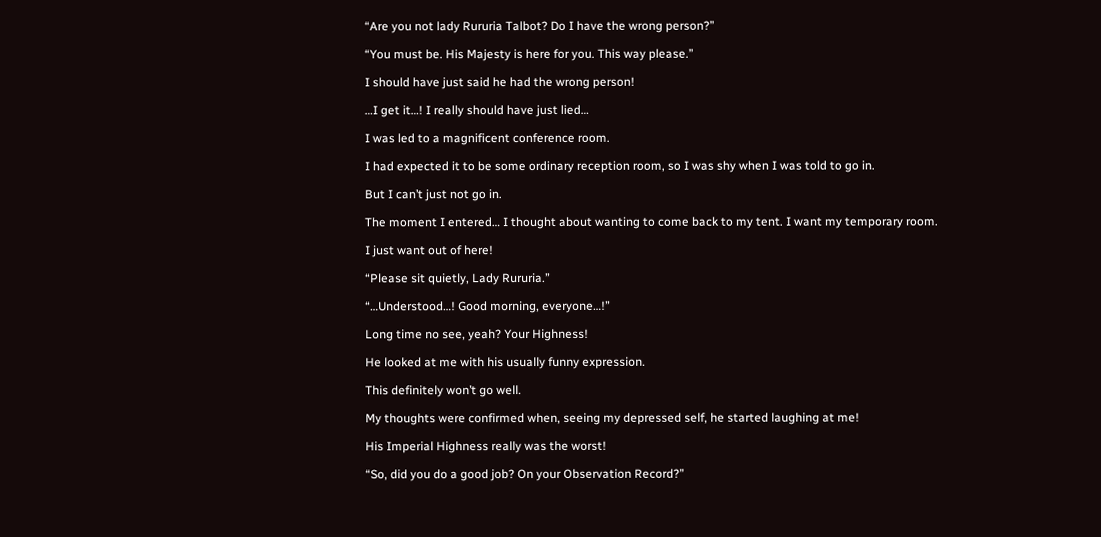“Are you not lady Rururia Talbot? Do I have the wrong person?”

“You must be. His Majesty is here for you. This way please.”

I should have just said he had the wrong person!

…I get it…! I really should have just lied…

I was led to a magnificent conference room.

I had expected it to be some ordinary reception room, so I was shy when I was told to go in.

But I can’t just not go in.

The moment I entered… I thought about wanting to come back to my tent. I want my temporary room.

I just want out of here!

“Please sit quietly, Lady Rururia.”

“…Understood…! Good morning, everyone…!”

Long time no see, yeah? Your Highness!

He looked at me with his usually funny expression.

This definitely won’t go well.

My thoughts were confirmed when, seeing my depressed self, he started laughing at me!

His Imperial Highness really was the worst!

“So, did you do a good job? On your Observation Record?”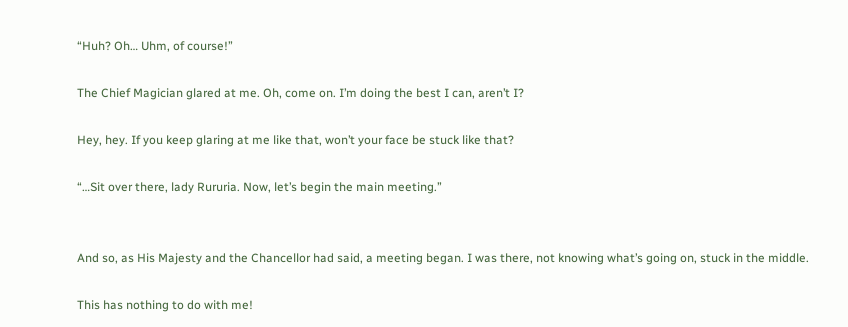“Huh? Oh… Uhm, of course!”

The Chief Magician glared at me. Oh, come on. I’m doing the best I can, aren’t I?

Hey, hey. If you keep glaring at me like that, won’t your face be stuck like that?

“…Sit over there, lady Rururia. Now, let’s begin the main meeting.”


And so, as His Majesty and the Chancellor had said, a meeting began. I was there, not knowing what’s going on, stuck in the middle.

This has nothing to do with me!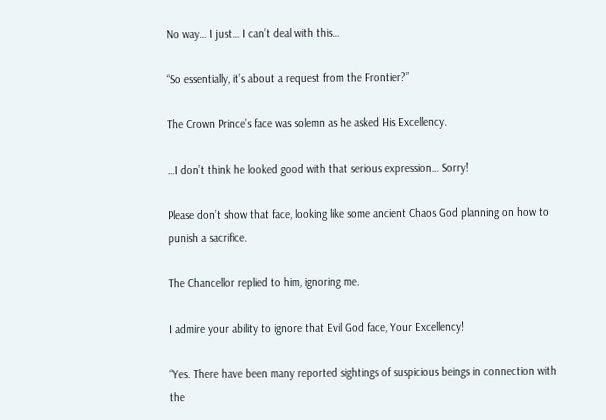No way… I just… I can’t deal with this…

“So essentially, it’s about a request from the Frontier?”

The Crown Prince’s face was solemn as he asked His Excellency.

…I don’t think he looked good with that serious expression… Sorry!

Please don’t show that face, looking like some ancient Chaos God planning on how to punish a sacrifice.

The Chancellor replied to him, ignoring me.

I admire your ability to ignore that Evil God face, Your Excellency!

“Yes. There have been many reported sightings of suspicious beings in connection with the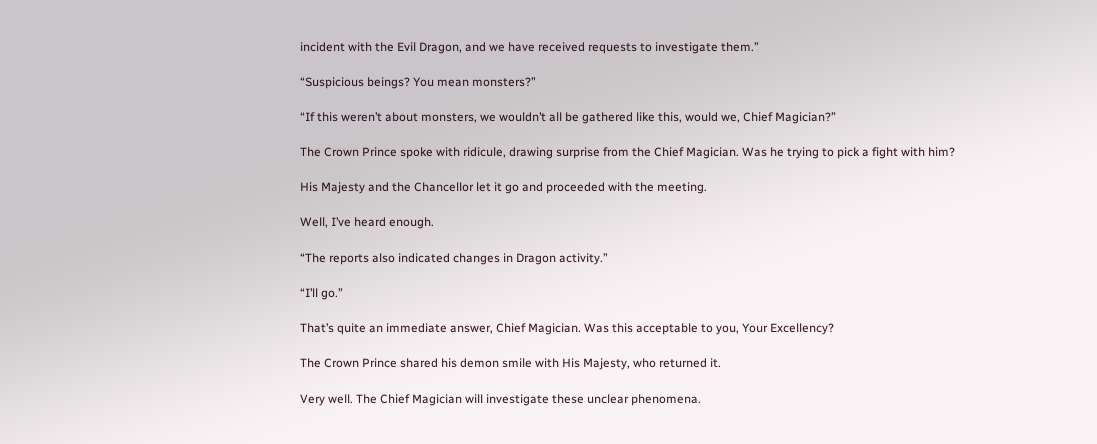incident with the Evil Dragon, and we have received requests to investigate them.”

“Suspicious beings? You mean monsters?”

“If this weren’t about monsters, we wouldn’t all be gathered like this, would we, Chief Magician?”

The Crown Prince spoke with ridicule, drawing surprise from the Chief Magician. Was he trying to pick a fight with him?

His Majesty and the Chancellor let it go and proceeded with the meeting.

Well, I’ve heard enough.

“The reports also indicated changes in Dragon activity.”

“I’ll go.”

That’s quite an immediate answer, Chief Magician. Was this acceptable to you, Your Excellency?

The Crown Prince shared his demon smile with His Majesty, who returned it.

Very well. The Chief Magician will investigate these unclear phenomena.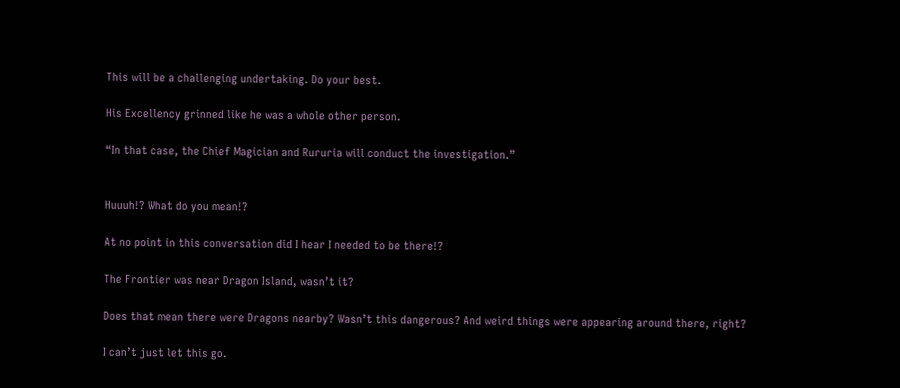This will be a challenging undertaking. Do your best.

His Excellency grinned like he was a whole other person.

“In that case, the Chief Magician and Rururia will conduct the investigation.”


Huuuh!? What do you mean!?

At no point in this conversation did I hear I needed to be there!?

The Frontier was near Dragon Island, wasn’t it?

Does that mean there were Dragons nearby? Wasn’t this dangerous? And weird things were appearing around there, right?

I can’t just let this go.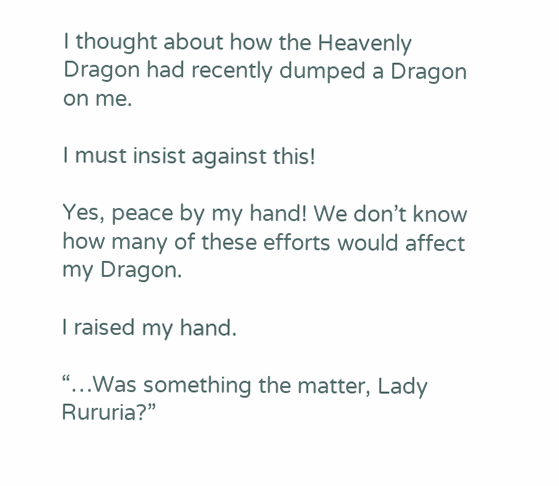I thought about how the Heavenly Dragon had recently dumped a Dragon on me.

I must insist against this!

Yes, peace by my hand! We don’t know how many of these efforts would affect my Dragon.

I raised my hand.

“…Was something the matter, Lady Rururia?”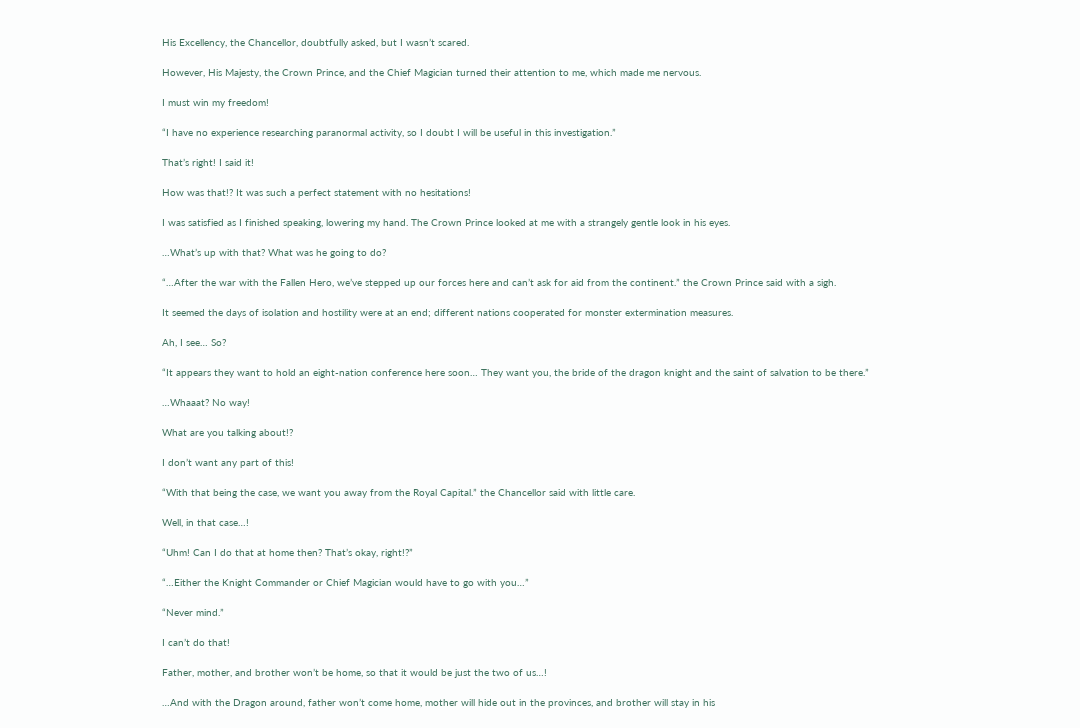His Excellency, the Chancellor, doubtfully asked, but I wasn’t scared.

However, His Majesty, the Crown Prince, and the Chief Magician turned their attention to me, which made me nervous.

I must win my freedom!

“I have no experience researching paranormal activity, so I doubt I will be useful in this investigation.”

That’s right! I said it!

How was that!? It was such a perfect statement with no hesitations!

I was satisfied as I finished speaking, lowering my hand. The Crown Prince looked at me with a strangely gentle look in his eyes.

…What’s up with that? What was he going to do?

“…After the war with the Fallen Hero, we’ve stepped up our forces here and can’t ask for aid from the continent.” the Crown Prince said with a sigh.

It seemed the days of isolation and hostility were at an end; different nations cooperated for monster extermination measures.

Ah, I see… So?

“It appears they want to hold an eight-nation conference here soon… They want you, the bride of the dragon knight and the saint of salvation to be there.”

…Whaaat? No way!

What are you talking about!?

I don’t want any part of this!

“With that being the case, we want you away from the Royal Capital.” the Chancellor said with little care.

Well, in that case…!

“Uhm! Can I do that at home then? That’s okay, right!?”

“…Either the Knight Commander or Chief Magician would have to go with you…”

“Never mind.”

I can’t do that!

Father, mother, and brother won’t be home, so that it would be just the two of us…!

…And with the Dragon around, father won’t come home, mother will hide out in the provinces, and brother will stay in his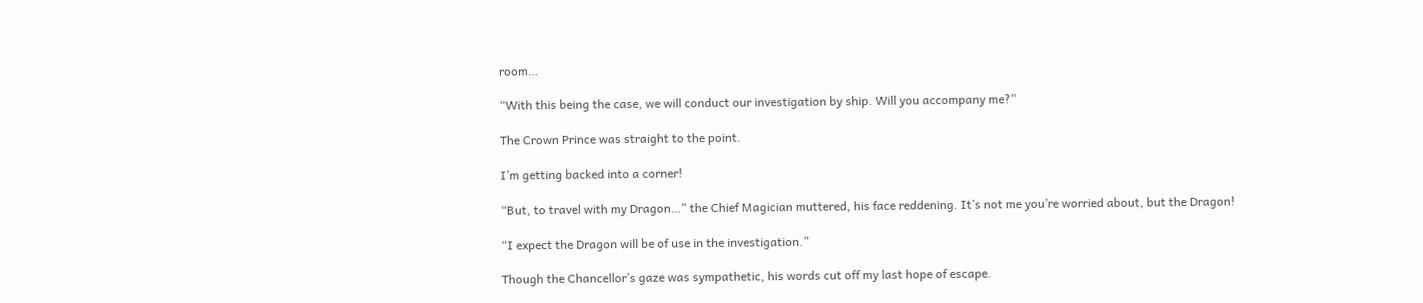room…

“With this being the case, we will conduct our investigation by ship. Will you accompany me?”

The Crown Prince was straight to the point.

I’m getting backed into a corner!

“But, to travel with my Dragon…” the Chief Magician muttered, his face reddening. It’s not me you’re worried about, but the Dragon!

“I expect the Dragon will be of use in the investigation.”

Though the Chancellor’s gaze was sympathetic, his words cut off my last hope of escape.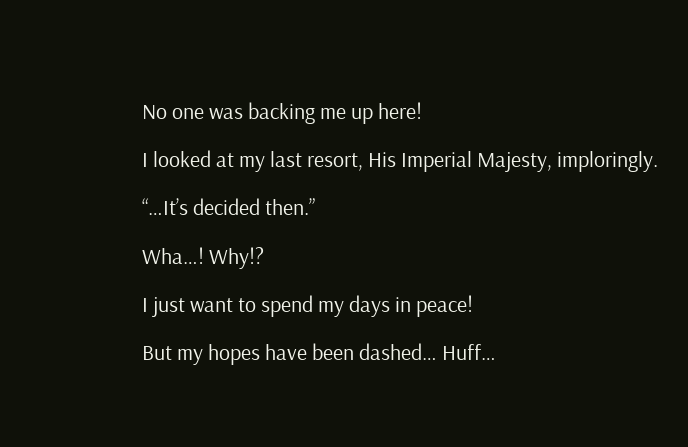No one was backing me up here!

I looked at my last resort, His Imperial Majesty, imploringly.

“…It’s decided then.”

Wha…! Why!?

I just want to spend my days in peace!

But my hopes have been dashed… Huff…